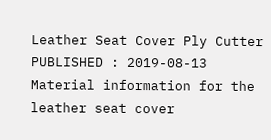Leather Seat Cover Ply Cutter
PUBLISHED : 2019-08-13
Material information for the leather seat cover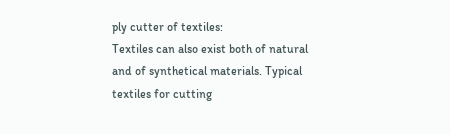ply cutter of textiles:
Textiles can also exist both of natural and of synthetical materials. Typical textiles for cutting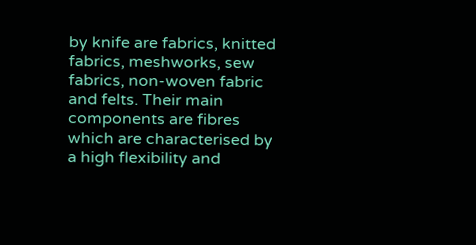by knife are fabrics, knitted fabrics, meshworks, sew fabrics, non-woven fabric and felts. Their main components are fibres which are characterised by a high flexibility and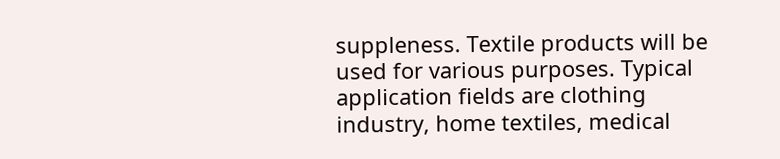suppleness. Textile products will be used for various purposes. Typical application fields are clothing industry, home textiles, medical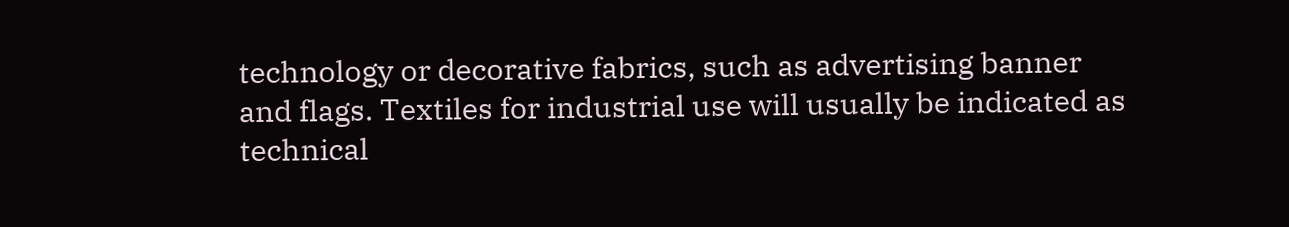technology or decorative fabrics, such as advertising banner and flags. Textiles for industrial use will usually be indicated as technical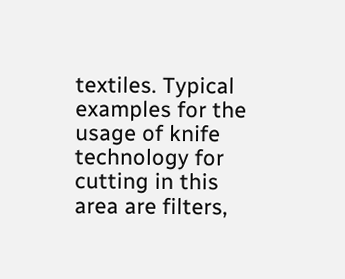textiles. Typical examples for the usage of knife technology for cutting in this area are filters,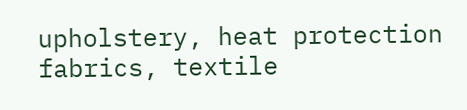upholstery, heat protection fabrics, textile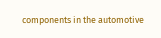components in the automotive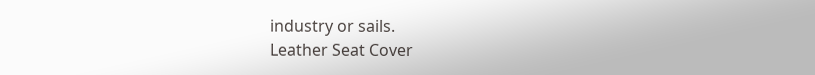industry or sails.
Leather Seat Cover